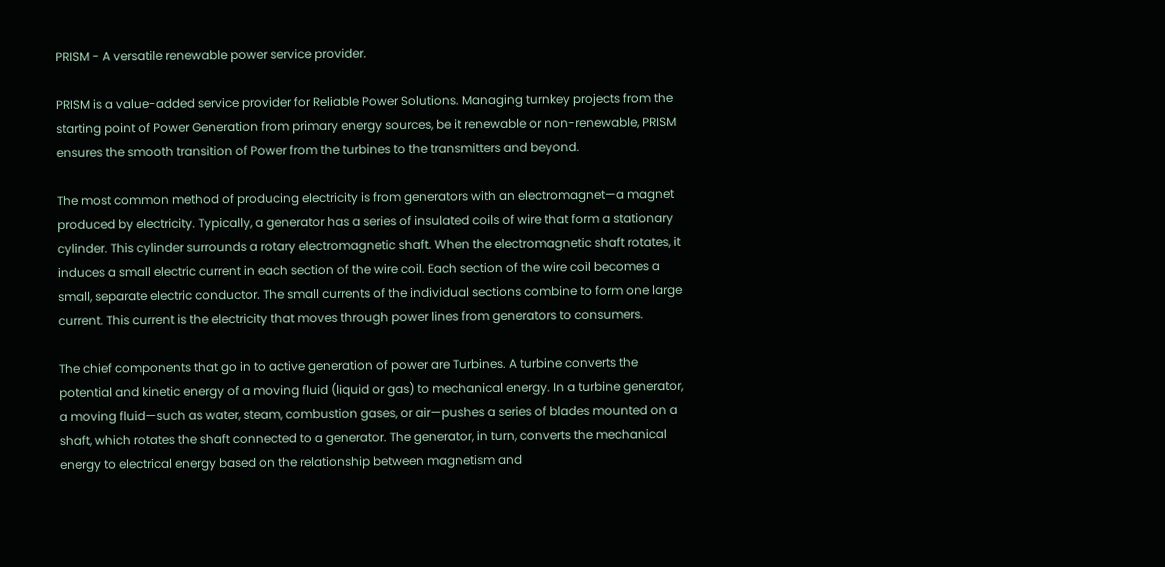PRISM - A versatile renewable power service provider.

PRISM is a value-added service provider for Reliable Power Solutions. Managing turnkey projects from the starting point of Power Generation from primary energy sources, be it renewable or non-renewable, PRISM ensures the smooth transition of Power from the turbines to the transmitters and beyond.

The most common method of producing electricity is from generators with an electromagnet—a magnet produced by electricity. Typically, a generator has a series of insulated coils of wire that form a stationary cylinder. This cylinder surrounds a rotary electromagnetic shaft. When the electromagnetic shaft rotates, it induces a small electric current in each section of the wire coil. Each section of the wire coil becomes a small, separate electric conductor. The small currents of the individual sections combine to form one large current. This current is the electricity that moves through power lines from generators to consumers.

The chief components that go in to active generation of power are Turbines. A turbine converts the potential and kinetic energy of a moving fluid (liquid or gas) to mechanical energy. In a turbine generator, a moving fluid—such as water, steam, combustion gases, or air—pushes a series of blades mounted on a shaft, which rotates the shaft connected to a generator. The generator, in turn, converts the mechanical energy to electrical energy based on the relationship between magnetism and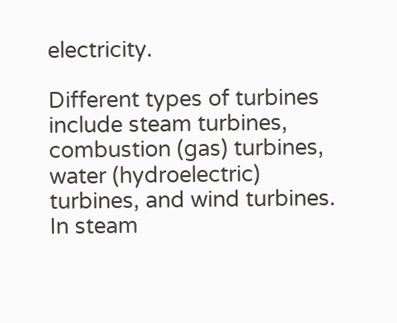electricity.

Different types of turbines include steam turbines, combustion (gas) turbines, water (hydroelectric) turbines, and wind turbines. In steam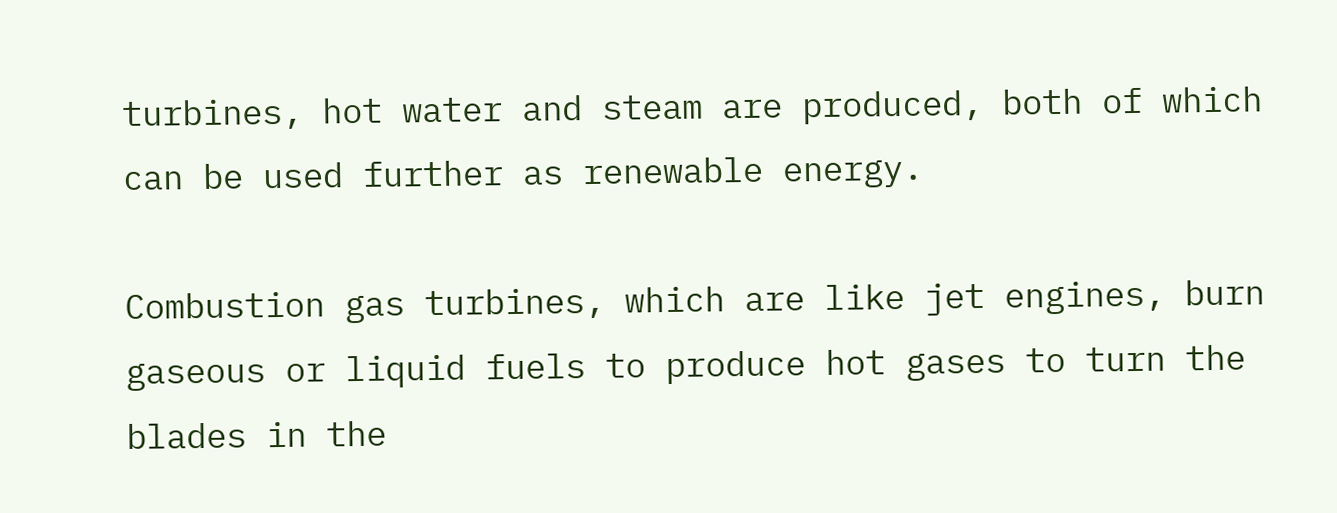turbines, hot water and steam are produced, both of which can be used further as renewable energy.

Combustion gas turbines, which are like jet engines, burn gaseous or liquid fuels to produce hot gases to turn the blades in the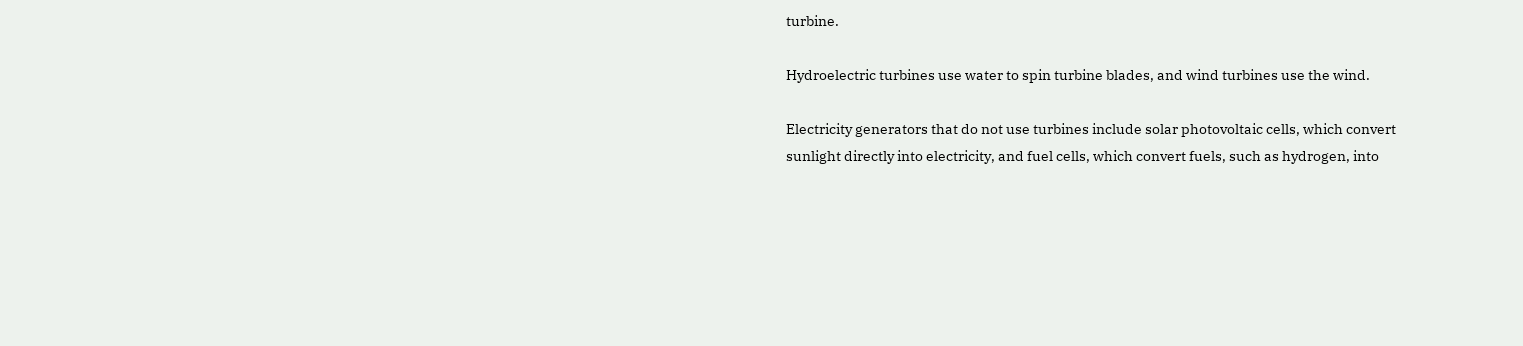turbine.

Hydroelectric turbines use water to spin turbine blades, and wind turbines use the wind.

Electricity generators that do not use turbines include solar photovoltaic cells, which convert sunlight directly into electricity, and fuel cells, which convert fuels, such as hydrogen, into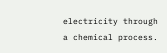electricity through a chemical process.